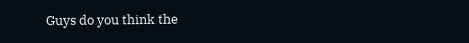Guys do you think the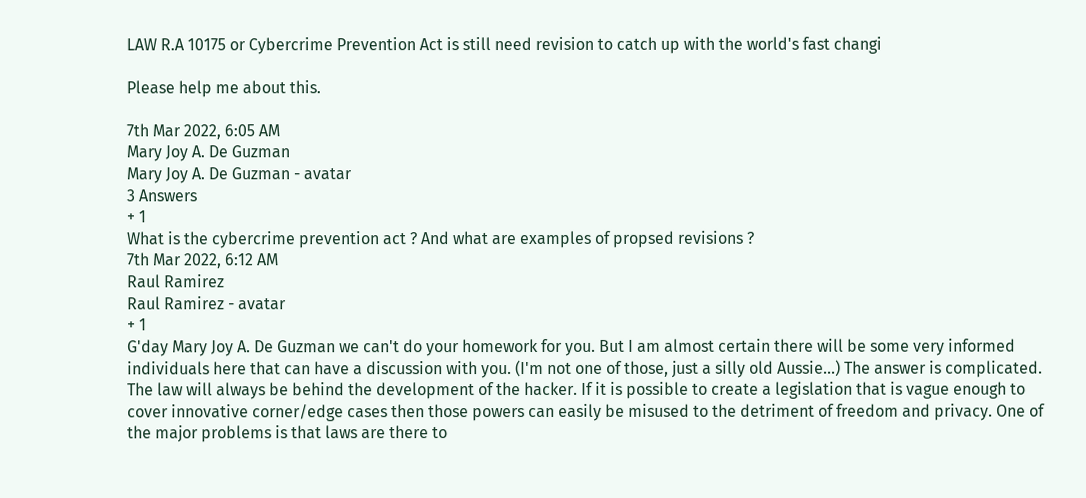LAW R.A 10175 or Cybercrime Prevention Act is still need revision to catch up with the world's fast changi

Please help me about this.

7th Mar 2022, 6:05 AM
Mary Joy A. De Guzman
Mary Joy A. De Guzman - avatar
3 Answers
+ 1
What is the cybercrime prevention act ? And what are examples of propsed revisions ?
7th Mar 2022, 6:12 AM
Raul Ramirez
Raul Ramirez - avatar
+ 1
G'day Mary Joy A. De Guzman we can't do your homework for you. But I am almost certain there will be some very informed individuals here that can have a discussion with you. (I'm not one of those, just a silly old Aussie...) The answer is complicated. The law will always be behind the development of the hacker. If it is possible to create a legislation that is vague enough to cover innovative corner/edge cases then those powers can easily be misused to the detriment of freedom and privacy. One of the major problems is that laws are there to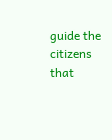guide the citizens that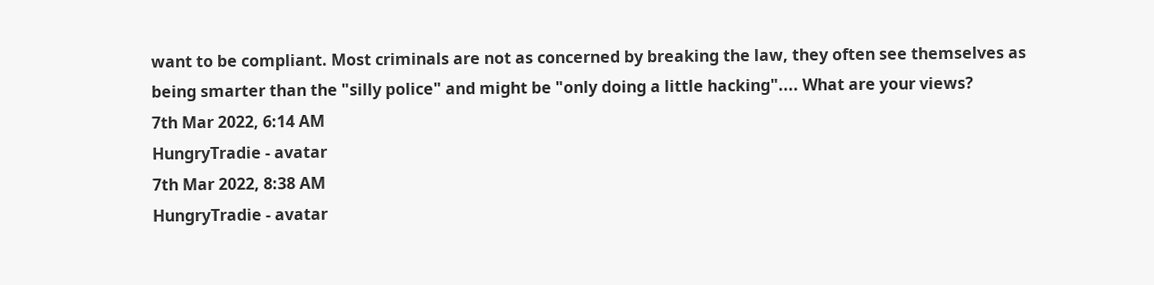want to be compliant. Most criminals are not as concerned by breaking the law, they often see themselves as being smarter than the "silly police" and might be "only doing a little hacking".... What are your views?
7th Mar 2022, 6:14 AM
HungryTradie - avatar
7th Mar 2022, 8:38 AM
HungryTradie - avatar